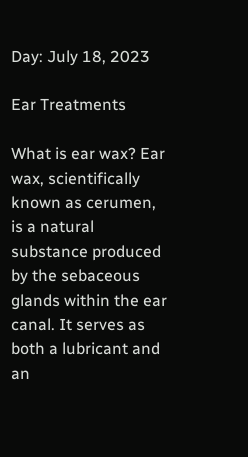Day: July 18, 2023

Ear Treatments

What is ear wax? Ear wax, scientifically known as cerumen, is a natural substance produced by the sebaceous glands within the ear canal. It serves as both a lubricant and an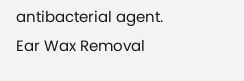antibacterial agent. Ear Wax Removal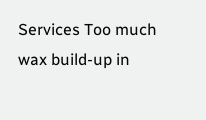Services Too much wax build-up in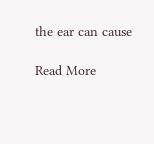the ear can cause

Read More